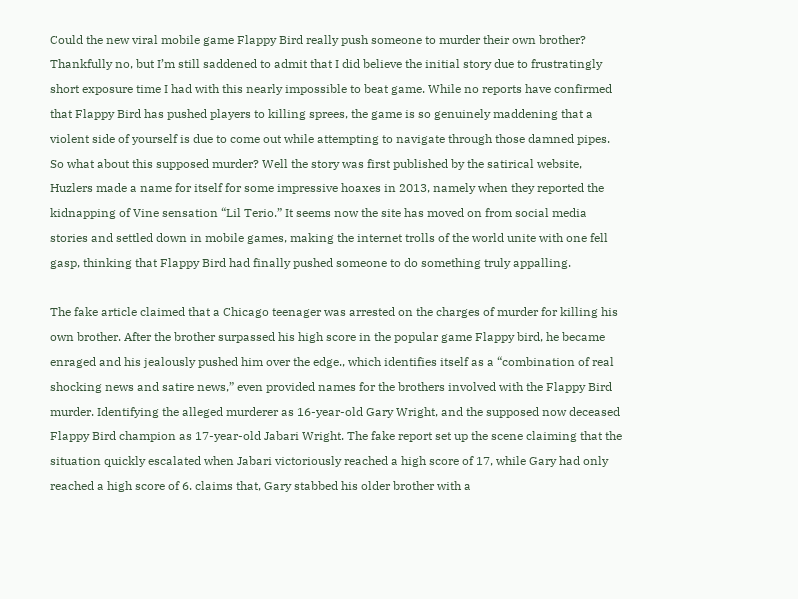Could the new viral mobile game Flappy Bird really push someone to murder their own brother? Thankfully no, but I’m still saddened to admit that I did believe the initial story due to frustratingly short exposure time I had with this nearly impossible to beat game. While no reports have confirmed that Flappy Bird has pushed players to killing sprees, the game is so genuinely maddening that a violent side of yourself is due to come out while attempting to navigate through those damned pipes. So what about this supposed murder? Well the story was first published by the satirical website, Huzlers made a name for itself for some impressive hoaxes in 2013, namely when they reported the kidnapping of Vine sensation “Lil Terio.” It seems now the site has moved on from social media stories and settled down in mobile games, making the internet trolls of the world unite with one fell gasp, thinking that Flappy Bird had finally pushed someone to do something truly appalling.

The fake article claimed that a Chicago teenager was arrested on the charges of murder for killing his own brother. After the brother surpassed his high score in the popular game Flappy bird, he became enraged and his jealously pushed him over the edge., which identifies itself as a “combination of real shocking news and satire news,” even provided names for the brothers involved with the Flappy Bird murder. Identifying the alleged murderer as 16-year-old Gary Wright, and the supposed now deceased Flappy Bird champion as 17-year-old Jabari Wright. The fake report set up the scene claiming that the situation quickly escalated when Jabari victoriously reached a high score of 17, while Gary had only reached a high score of 6. claims that, Gary stabbed his older brother with a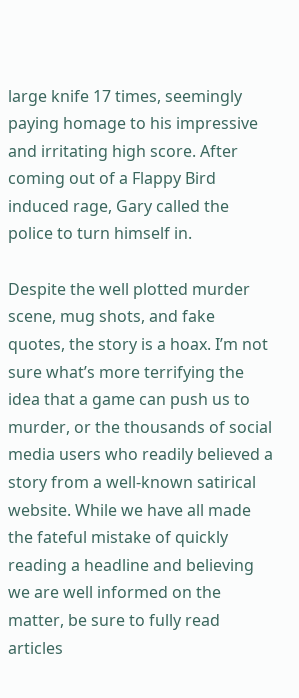large knife 17 times, seemingly paying homage to his impressive and irritating high score. After coming out of a Flappy Bird induced rage, Gary called the police to turn himself in.

Despite the well plotted murder scene, mug shots, and fake quotes, the story is a hoax. I’m not sure what’s more terrifying the idea that a game can push us to murder, or the thousands of social media users who readily believed a story from a well-known satirical website. While we have all made the fateful mistake of quickly reading a headline and believing we are well informed on the matter, be sure to fully read articles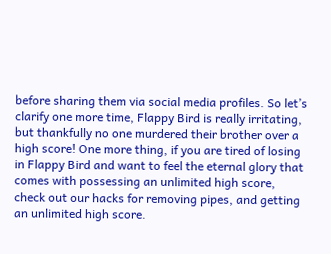before sharing them via social media profiles. So let’s clarify one more time, Flappy Bird is really irritating, but thankfully no one murdered their brother over a high score! One more thing, if you are tired of losing in Flappy Bird and want to feel the eternal glory that comes with possessing an unlimited high score, check out our hacks for removing pipes, and getting an unlimited high score.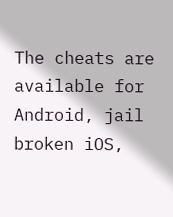The cheats are available for Android, jail broken iOS,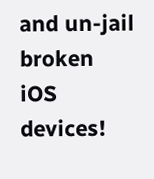and un-jail broken iOS devices!